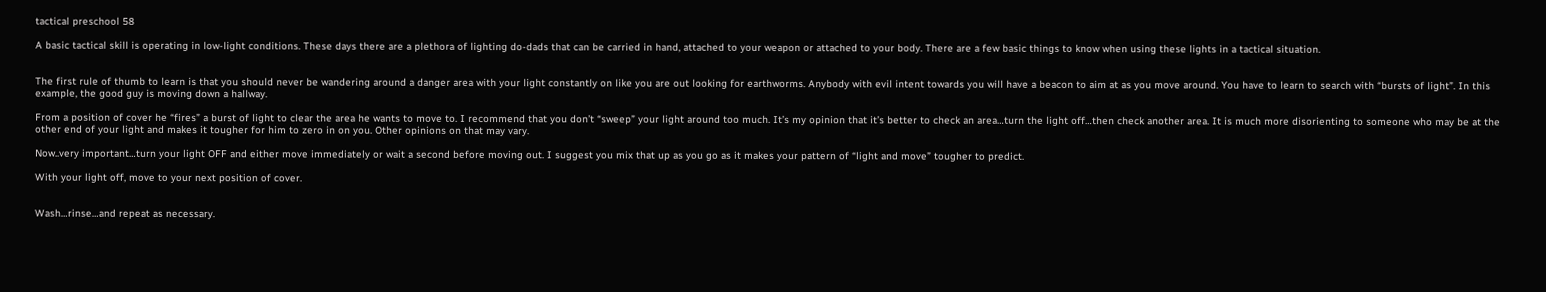tactical preschool 58

A basic tactical skill is operating in low-light conditions. These days there are a plethora of lighting do-dads that can be carried in hand, attached to your weapon or attached to your body. There are a few basic things to know when using these lights in a tactical situation.


The first rule of thumb to learn is that you should never be wandering around a danger area with your light constantly on like you are out looking for earthworms. Anybody with evil intent towards you will have a beacon to aim at as you move around. You have to learn to search with “bursts of light”. In this example, the good guy is moving down a hallway.

From a position of cover he “fires” a burst of light to clear the area he wants to move to. I recommend that you don’t “sweep” your light around too much. It’s my opinion that it’s better to check an area…turn the light off…then check another area. It is much more disorienting to someone who may be at the other end of your light and makes it tougher for him to zero in on you. Other opinions on that may vary.

Now..very important…turn your light OFF and either move immediately or wait a second before moving out. I suggest you mix that up as you go as it makes your pattern of “light and move” tougher to predict.

With your light off, move to your next position of cover.


Wash…rinse…and repeat as necessary.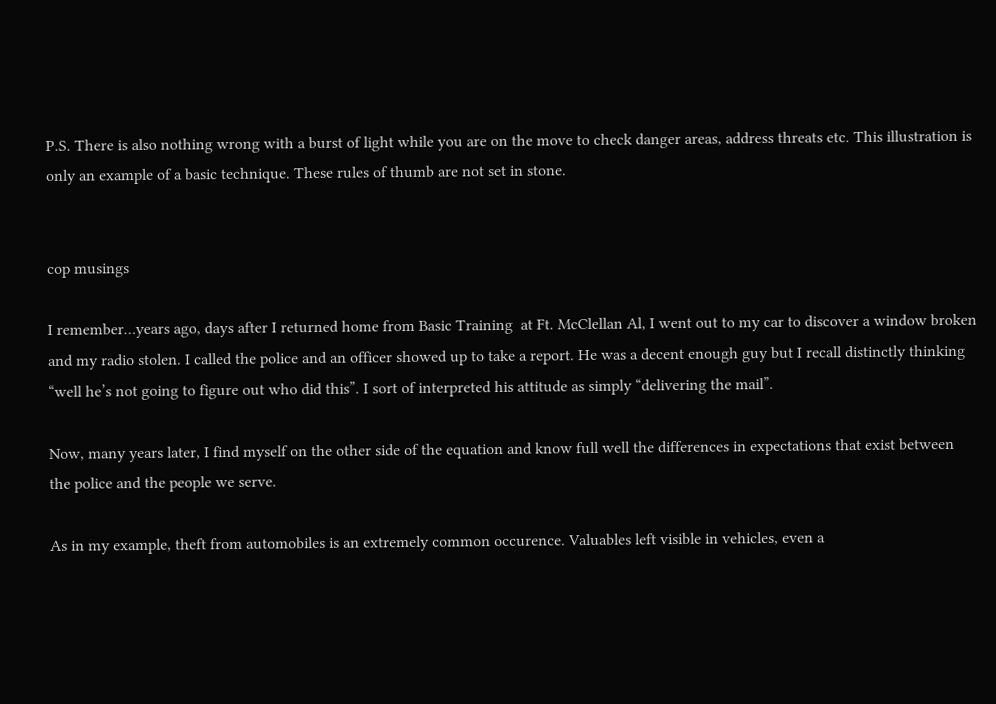P.S. There is also nothing wrong with a burst of light while you are on the move to check danger areas, address threats etc. This illustration is only an example of a basic technique. These rules of thumb are not set in stone.


cop musings

I remember…years ago, days after I returned home from Basic Training  at Ft. McClellan Al, I went out to my car to discover a window broken and my radio stolen. I called the police and an officer showed up to take a report. He was a decent enough guy but I recall distinctly thinking “well he’s not going to figure out who did this”. I sort of interpreted his attitude as simply “delivering the mail”.

Now, many years later, I find myself on the other side of the equation and know full well the differences in expectations that exist between the police and the people we serve.

As in my example, theft from automobiles is an extremely common occurence. Valuables left visible in vehicles, even a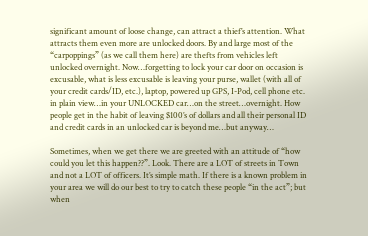significant amount of loose change, can attract a thief’s attention. What attracts them even more are unlocked doors. By and large most of the “carpoppings” (as we call them here) are thefts from vehicles left unlocked overnight. Now…forgetting to lock your car door on occasion is excusable, what is less excusable is leaving your purse, wallet (with all of your credit cards/ID, etc.), laptop, powered up GPS, I-Pod, cell phone etc. in plain view…in your UNLOCKED car…on the street…overnight. How people get in the habit of leaving $100’s of dollars and all their personal ID and credit cards in an unlocked car is beyond me…but anyway…

Sometimes, when we get there we are greeted with an attitude of “how could you let this happen??”. Look. There are a LOT of streets in Town and not a LOT of officers. It’s simple math. If there is a known problem in your area we will do our best to try to catch these people “in the act”; but when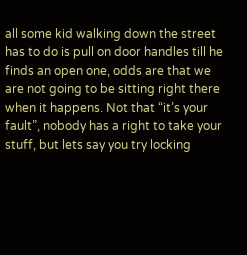all some kid walking down the street has to do is pull on door handles till he finds an open one, odds are that we are not going to be sitting right there when it happens. Not that “it’s your fault”, nobody has a right to take your stuff, but lets say you try locking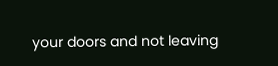your doors and not leaving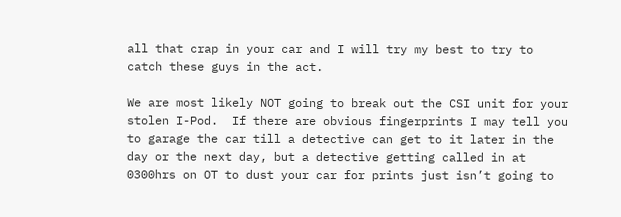all that crap in your car and I will try my best to try to catch these guys in the act.

We are most likely NOT going to break out the CSI unit for your stolen I-Pod.  If there are obvious fingerprints I may tell you to garage the car till a detective can get to it later in the day or the next day, but a detective getting called in at 0300hrs on OT to dust your car for prints just isn’t going to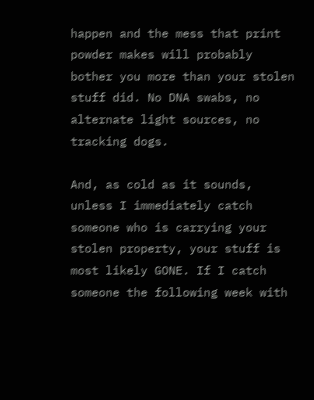happen and the mess that print powder makes will probably bother you more than your stolen stuff did. No DNA swabs, no alternate light sources, no tracking dogs.

And, as cold as it sounds, unless I immediately catch someone who is carrying your stolen property, your stuff is most likely GONE. If I catch someone the following week with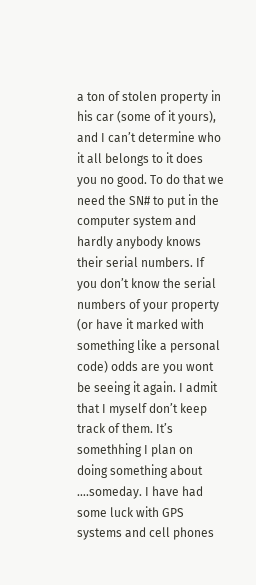a ton of stolen property in his car (some of it yours), and I can’t determine who it all belongs to it does you no good. To do that we need the SN# to put in the computer system and hardly anybody knows their serial numbers. If you don’t know the serial numbers of your property (or have it marked with something like a personal code) odds are you wont be seeing it again. I admit that I myself don’t keep track of them. It’s somethhing I plan on doing something about ….someday. I have had some luck with GPS systems and cell phones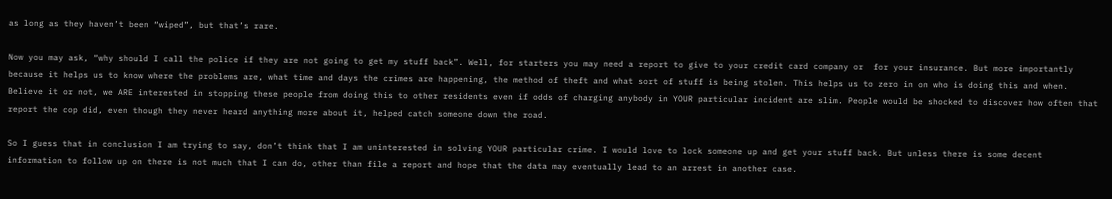as long as they haven’t been “wiped”, but that’s rare.

Now you may ask, “why should I call the police if they are not going to get my stuff back”. Well, for starters you may need a report to give to your credit card company or  for your insurance. But more importantly because it helps us to know where the problems are, what time and days the crimes are happening, the method of theft and what sort of stuff is being stolen. This helps us to zero in on who is doing this and when. Believe it or not, we ARE interested in stopping these people from doing this to other residents even if odds of charging anybody in YOUR particular incident are slim. People would be shocked to discover how often that report the cop did, even though they never heard anything more about it, helped catch someone down the road.

So I guess that in conclusion I am trying to say, don’t think that I am uninterested in solving YOUR particular crime. I would love to lock someone up and get your stuff back. But unless there is some decent information to follow up on there is not much that I can do, other than file a report and hope that the data may eventually lead to an arrest in another case.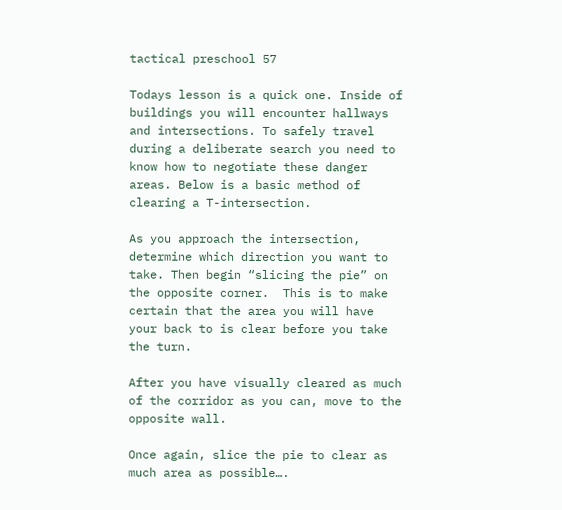tactical preschool 57

Todays lesson is a quick one. Inside of buildings you will encounter hallways and intersections. To safely travel during a deliberate search you need to know how to negotiate these danger areas. Below is a basic method of clearing a T-intersection.

As you approach the intersection, determine which direction you want to take. Then begin “slicing the pie” on the opposite corner.  This is to make certain that the area you will have your back to is clear before you take the turn.

After you have visually cleared as much of the corridor as you can, move to the opposite wall.

Once again, slice the pie to clear as much area as possible….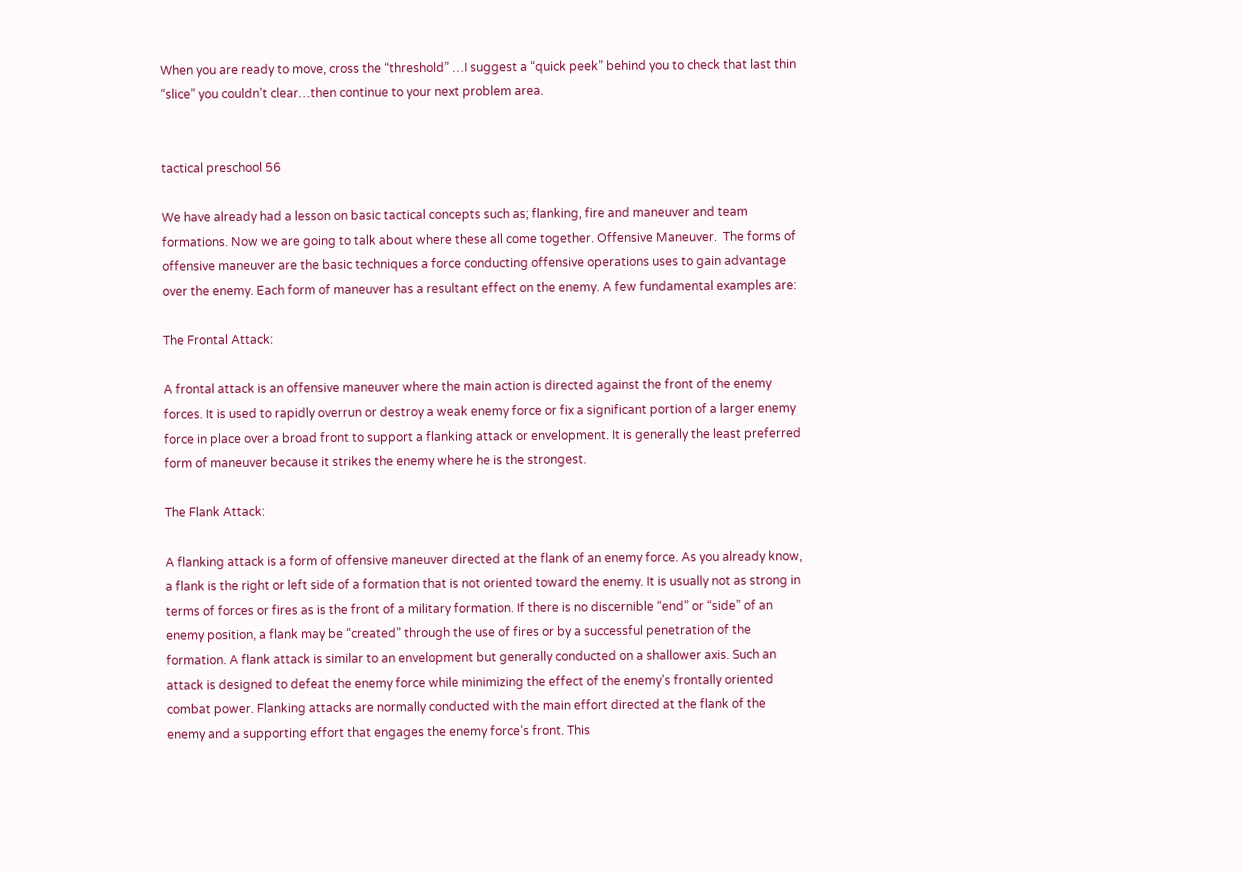When you are ready to move, cross the “threshold” …I suggest a “quick peek” behind you to check that last thin “slice” you couldn’t clear…then continue to your next problem area.


tactical preschool 56

We have already had a lesson on basic tactical concepts such as; flanking, fire and maneuver and team formations. Now we are going to talk about where these all come together. Offensive Maneuver.  The forms of offensive maneuver are the basic techniques a force conducting offensive operations uses to gain advantage over the enemy. Each form of maneuver has a resultant effect on the enemy. A few fundamental examples are:

The Frontal Attack:

A frontal attack is an offensive maneuver where the main action is directed against the front of the enemy forces. It is used to rapidly overrun or destroy a weak enemy force or fix a significant portion of a larger enemy force in place over a broad front to support a flanking attack or envelopment. It is generally the least preferred form of maneuver because it strikes the enemy where he is the strongest.

The Flank Attack:

A flanking attack is a form of offensive maneuver directed at the flank of an enemy force. As you already know, a flank is the right or left side of a formation that is not oriented toward the enemy. It is usually not as strong in terms of forces or fires as is the front of a military formation. If there is no discernible “end” or “side” of an enemy position, a flank may be “created” through the use of fires or by a successful penetration of the formation. A flank attack is similar to an envelopment but generally conducted on a shallower axis. Such an attack is designed to defeat the enemy force while minimizing the effect of the enemy’s frontally oriented combat power. Flanking attacks are normally conducted with the main effort directed at the flank of the enemy and a supporting effort that engages the enemy force’s front. This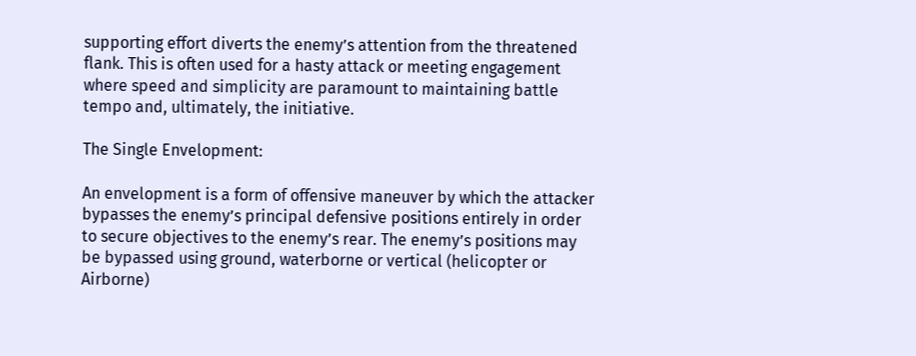supporting effort diverts the enemy’s attention from the threatened flank. This is often used for a hasty attack or meeting engagement where speed and simplicity are paramount to maintaining battle tempo and, ultimately, the initiative.

The Single Envelopment:

An envelopment is a form of offensive maneuver by which the attacker bypasses the enemy’s principal defensive positions entirely in order to secure objectives to the enemy’s rear. The enemy’s positions may be bypassed using ground, waterborne or vertical (helicopter or Airborne)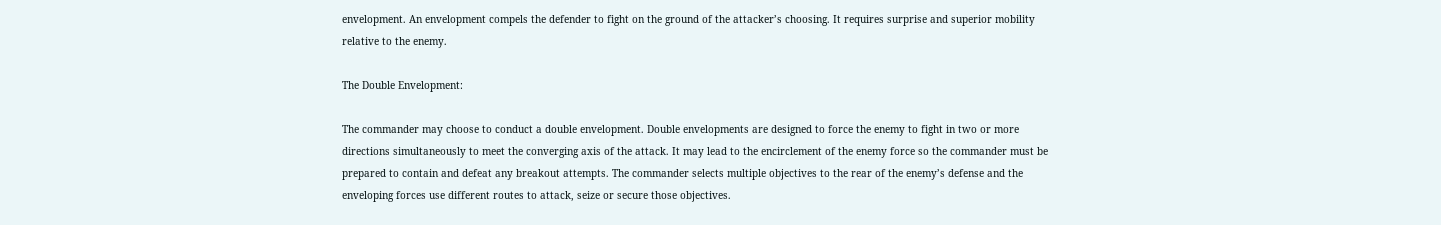envelopment. An envelopment compels the defender to fight on the ground of the attacker’s choosing. It requires surprise and superior mobility relative to the enemy.

The Double Envelopment:

The commander may choose to conduct a double envelopment. Double envelopments are designed to force the enemy to fight in two or more directions simultaneously to meet the converging axis of the attack. It may lead to the encirclement of the enemy force so the commander must be prepared to contain and defeat any breakout attempts. The commander selects multiple objectives to the rear of the enemy’s defense and the enveloping forces use different routes to attack, seize or secure those objectives.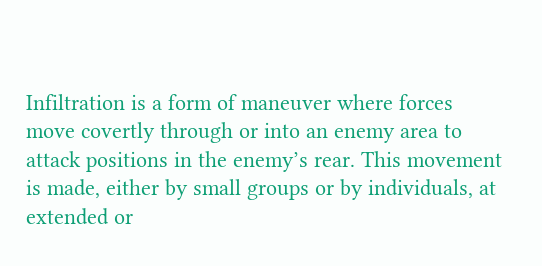Infiltration is a form of maneuver where forces move covertly through or into an enemy area to attack positions in the enemy’s rear. This movement is made, either by small groups or by individuals, at extended or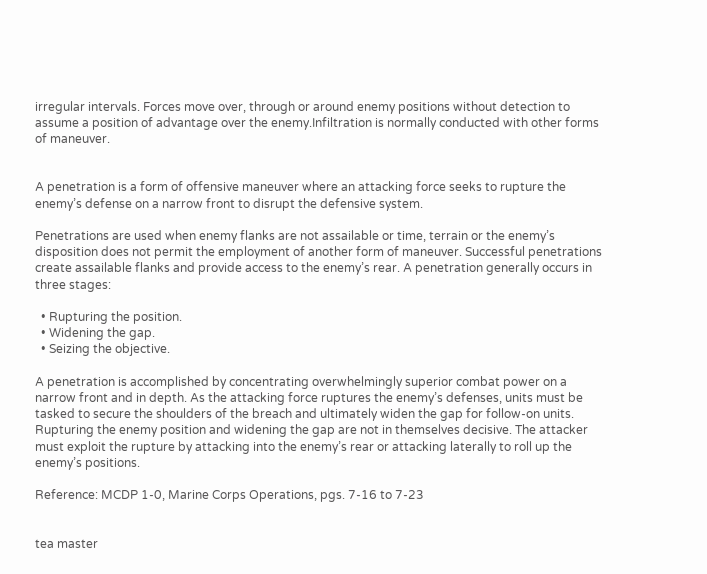irregular intervals. Forces move over, through or around enemy positions without detection to assume a position of advantage over the enemy.Infiltration is normally conducted with other forms of maneuver.


A penetration is a form of offensive maneuver where an attacking force seeks to rupture the enemy’s defense on a narrow front to disrupt the defensive system.

Penetrations are used when enemy flanks are not assailable or time, terrain or the enemy’s disposition does not permit the employment of another form of maneuver. Successful penetrations create assailable flanks and provide access to the enemy’s rear. A penetration generally occurs in three stages:

  • Rupturing the position.
  • Widening the gap.
  • Seizing the objective.

A penetration is accomplished by concentrating overwhelmingly superior combat power on a narrow front and in depth. As the attacking force ruptures the enemy’s defenses, units must be tasked to secure the shoulders of the breach and ultimately widen the gap for follow-on units. Rupturing the enemy position and widening the gap are not in themselves decisive. The attacker must exploit the rupture by attacking into the enemy’s rear or attacking laterally to roll up the enemy’s positions.

Reference: MCDP 1-0, Marine Corps Operations, pgs. 7-16 to 7-23


tea master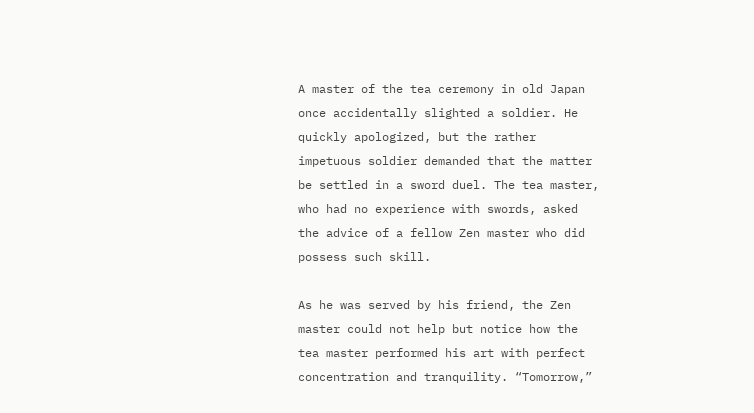A master of the tea ceremony in old Japan once accidentally slighted a soldier. He quickly apologized, but the rather impetuous soldier demanded that the matter be settled in a sword duel. The tea master, who had no experience with swords, asked the advice of a fellow Zen master who did possess such skill.

As he was served by his friend, the Zen master could not help but notice how the tea master performed his art with perfect concentration and tranquility. “Tomorrow,”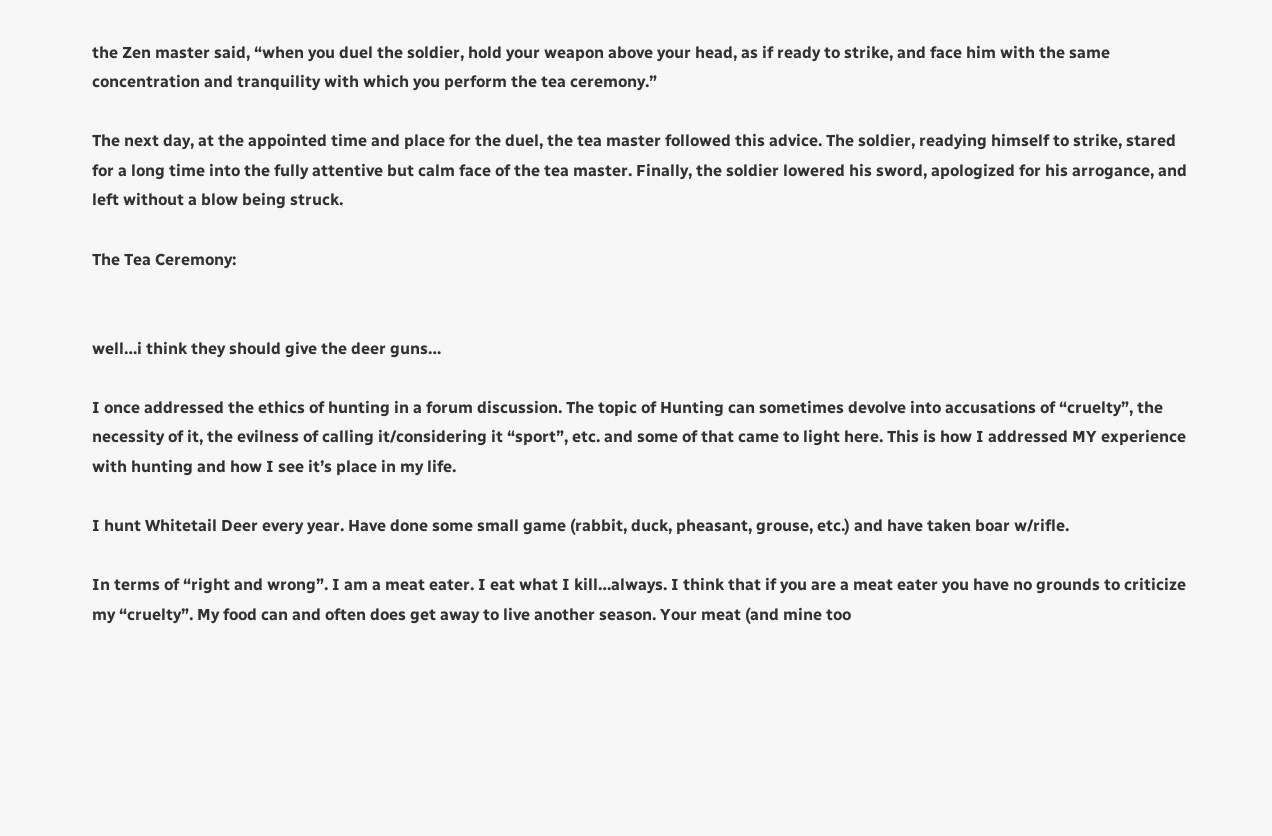the Zen master said, “when you duel the soldier, hold your weapon above your head, as if ready to strike, and face him with the same concentration and tranquility with which you perform the tea ceremony.”

The next day, at the appointed time and place for the duel, the tea master followed this advice. The soldier, readying himself to strike, stared for a long time into the fully attentive but calm face of the tea master. Finally, the soldier lowered his sword, apologized for his arrogance, and left without a blow being struck.

The Tea Ceremony:


well…i think they should give the deer guns…

I once addressed the ethics of hunting in a forum discussion. The topic of Hunting can sometimes devolve into accusations of “cruelty”, the necessity of it, the evilness of calling it/considering it “sport”, etc. and some of that came to light here. This is how I addressed MY experience with hunting and how I see it’s place in my life.

I hunt Whitetail Deer every year. Have done some small game (rabbit, duck, pheasant, grouse, etc.) and have taken boar w/rifle.

In terms of “right and wrong”. I am a meat eater. I eat what I kill…always. I think that if you are a meat eater you have no grounds to criticize my “cruelty”. My food can and often does get away to live another season. Your meat (and mine too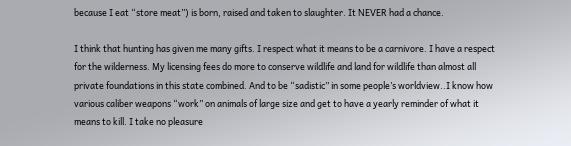because I eat “store meat”) is born, raised and taken to slaughter. It NEVER had a chance.

I think that hunting has given me many gifts. I respect what it means to be a carnivore. I have a respect for the wilderness. My licensing fees do more to conserve wildlife and land for wildlife than almost all private foundations in this state combined. And to be “sadistic” in some people’s worldview..I know how various caliber weapons “work” on animals of large size and get to have a yearly reminder of what it means to kill. I take no pleasure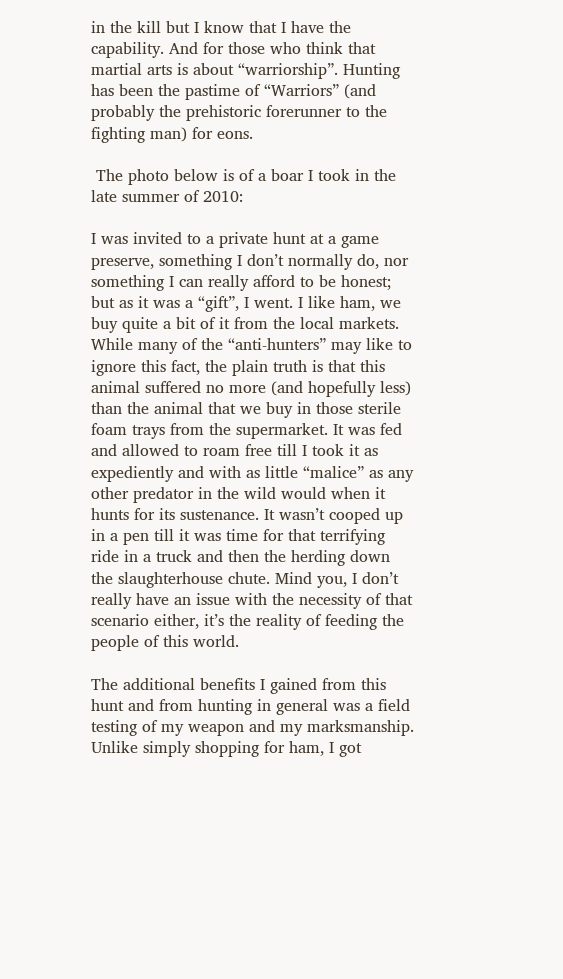in the kill but I know that I have the capability. And for those who think that martial arts is about “warriorship”. Hunting has been the pastime of “Warriors” (and probably the prehistoric forerunner to the fighting man) for eons.

 The photo below is of a boar I took in the late summer of 2010:

I was invited to a private hunt at a game preserve, something I don’t normally do, nor something I can really afford to be honest; but as it was a “gift”, I went. I like ham, we buy quite a bit of it from the local markets. While many of the “anti-hunters” may like to ignore this fact, the plain truth is that this animal suffered no more (and hopefully less) than the animal that we buy in those sterile foam trays from the supermarket. It was fed and allowed to roam free till I took it as expediently and with as little “malice” as any other predator in the wild would when it hunts for its sustenance. It wasn’t cooped up in a pen till it was time for that terrifying ride in a truck and then the herding down the slaughterhouse chute. Mind you, I don’t really have an issue with the necessity of that scenario either, it’s the reality of feeding the people of this world.

The additional benefits I gained from this hunt and from hunting in general was a field testing of my weapon and my marksmanship. Unlike simply shopping for ham, I got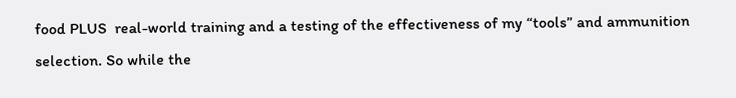food PLUS  real-world training and a testing of the effectiveness of my “tools” and ammunition selection. So while the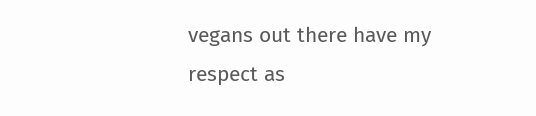vegans out there have my respect as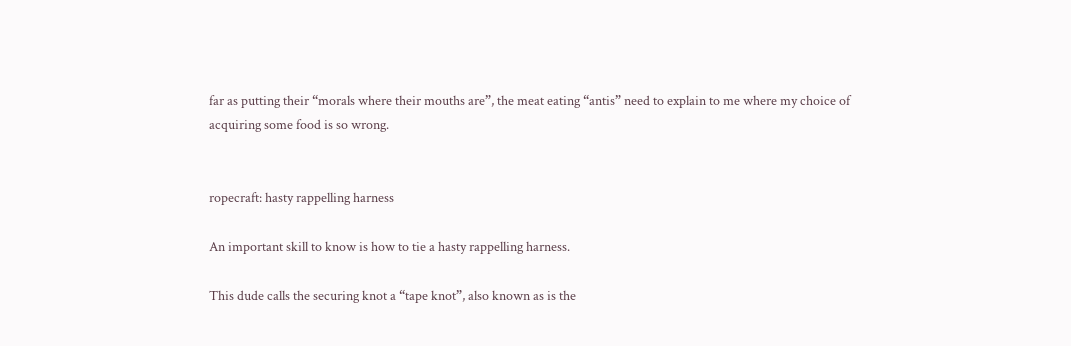far as putting their “morals where their mouths are”, the meat eating “antis” need to explain to me where my choice of acquiring some food is so wrong.


ropecraft: hasty rappelling harness

An important skill to know is how to tie a hasty rappelling harness.

This dude calls the securing knot a “tape knot”, also known as is the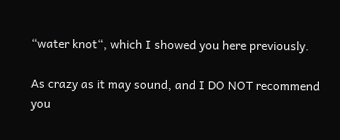“water knot“, which I showed you here previously.

As crazy as it may sound, and I DO NOT recommend you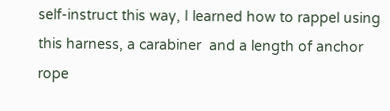self-instruct this way, I learned how to rappel using this harness, a carabiner  and a length of anchor rope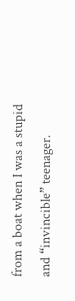from a boat when I was a stupid and “invincible” teenager.